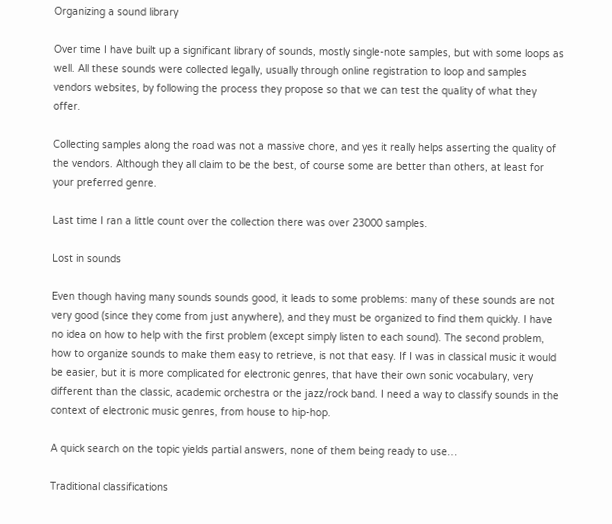Organizing a sound library

Over time I have built up a significant library of sounds, mostly single-note samples, but with some loops as well. All these sounds were collected legally, usually through online registration to loop and samples vendors websites, by following the process they propose so that we can test the quality of what they offer.

Collecting samples along the road was not a massive chore, and yes it really helps asserting the quality of the vendors. Although they all claim to be the best, of course some are better than others, at least for your preferred genre.

Last time I ran a little count over the collection there was over 23000 samples.

Lost in sounds

Even though having many sounds sounds good, it leads to some problems: many of these sounds are not very good (since they come from just anywhere), and they must be organized to find them quickly. I have no idea on how to help with the first problem (except simply listen to each sound). The second problem, how to organize sounds to make them easy to retrieve, is not that easy. If I was in classical music it would be easier, but it is more complicated for electronic genres, that have their own sonic vocabulary, very different than the classic, academic orchestra or the jazz/rock band. I need a way to classify sounds in the context of electronic music genres, from house to hip-hop.

A quick search on the topic yields partial answers, none of them being ready to use…

Traditional classifications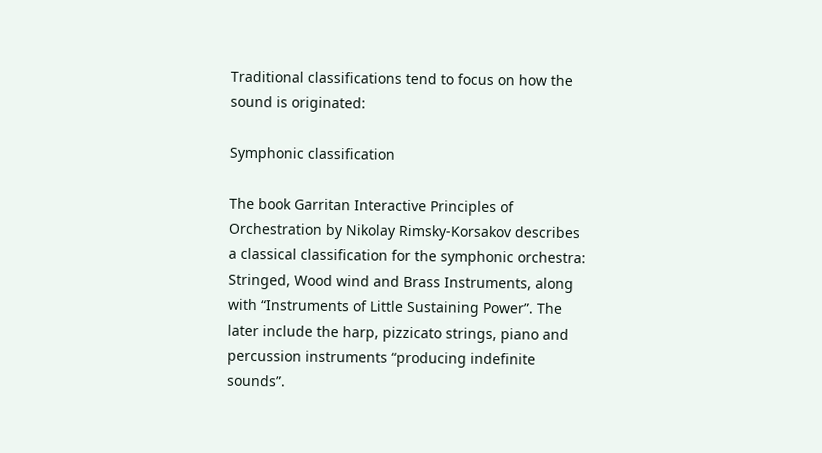Traditional classifications tend to focus on how the sound is originated:

Symphonic classification

The book Garritan Interactive Principles of Orchestration by Nikolay Rimsky-Korsakov describes a classical classification for the symphonic orchestra: Stringed, Wood wind and Brass Instruments, along with “Instruments of Little Sustaining Power”. The later include the harp, pizzicato strings, piano and percussion instruments “producing indefinite sounds”.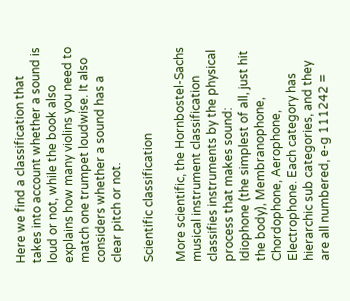Here we find a classification that takes into account whether a sound is loud or not, while the book also explains how many violins you need to match one trumpet loudwise. It also considers whether a sound has a clear pitch or not.

Scientific classification

More scientific, the Hornbostel-Sachs musical instrument classification classifies instruments by the physical process that makes sound:  Idiophone (the simplest of all, just hit the body), Membranophone, Chordophone, Aerophone, Electrophone. Each category has hierarchic sub categories, and they are all numbered, e-g 111242 =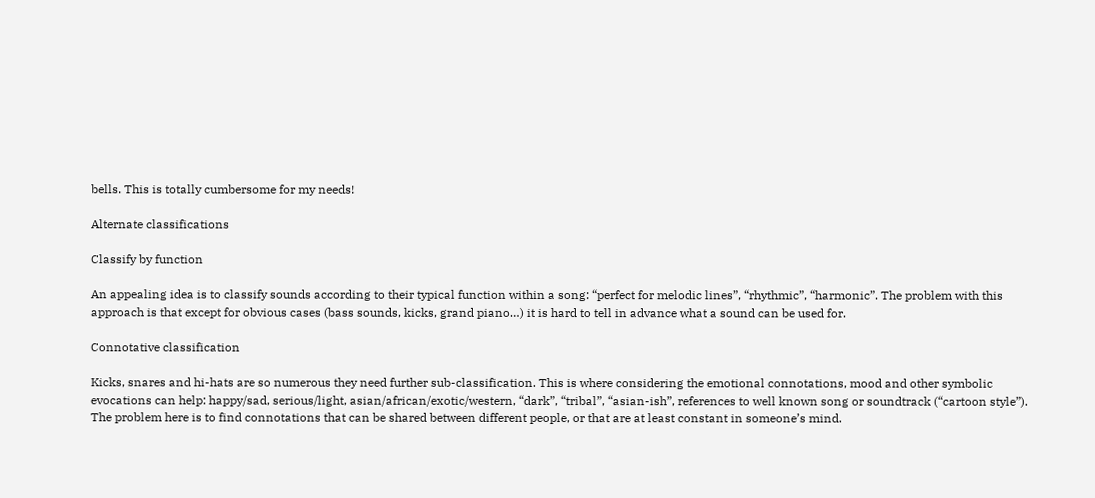bells. This is totally cumbersome for my needs!

Alternate classifications

Classify by function

An appealing idea is to classify sounds according to their typical function within a song: “perfect for melodic lines”, “rhythmic”, “harmonic”. The problem with this approach is that except for obvious cases (bass sounds, kicks, grand piano…) it is hard to tell in advance what a sound can be used for.

Connotative classification

Kicks, snares and hi-hats are so numerous they need further sub-classification. This is where considering the emotional connotations, mood and other symbolic evocations can help: happy/sad, serious/light, asian/african/exotic/western, “dark”, “tribal”, “asian-ish”, references to well known song or soundtrack (“cartoon style”). The problem here is to find connotations that can be shared between different people, or that are at least constant in someone’s mind.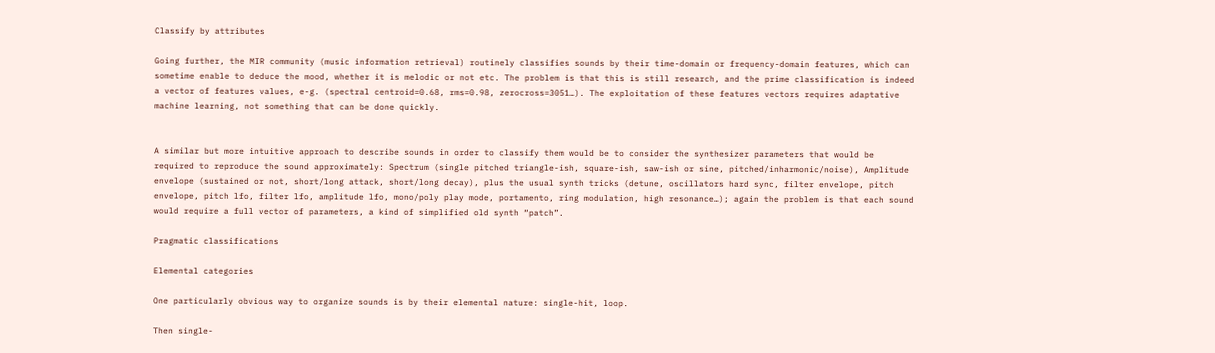Classify by attributes

Going further, the MIR community (music information retrieval) routinely classifies sounds by their time-domain or frequency-domain features, which can sometime enable to deduce the mood, whether it is melodic or not etc. The problem is that this is still research, and the prime classification is indeed a vector of features values, e-g. (spectral centroid=0.68, rms=0.98, zerocross=3051…). The exploitation of these features vectors requires adaptative machine learning, not something that can be done quickly.


A similar but more intuitive approach to describe sounds in order to classify them would be to consider the synthesizer parameters that would be required to reproduce the sound approximately: Spectrum (single pitched triangle-ish, square-ish, saw-ish or sine, pitched/inharmonic/noise), Amplitude envelope (sustained or not, short/long attack, short/long decay), plus the usual synth tricks (detune, oscillators hard sync, filter envelope, pitch envelope, pitch lfo, filter lfo, amplitude lfo, mono/poly play mode, portamento, ring modulation, high resonance…); again the problem is that each sound would require a full vector of parameters, a kind of simplified old synth “patch”.

Pragmatic classifications

Elemental categories

One particularly obvious way to organize sounds is by their elemental nature: single-hit, loop.

Then single-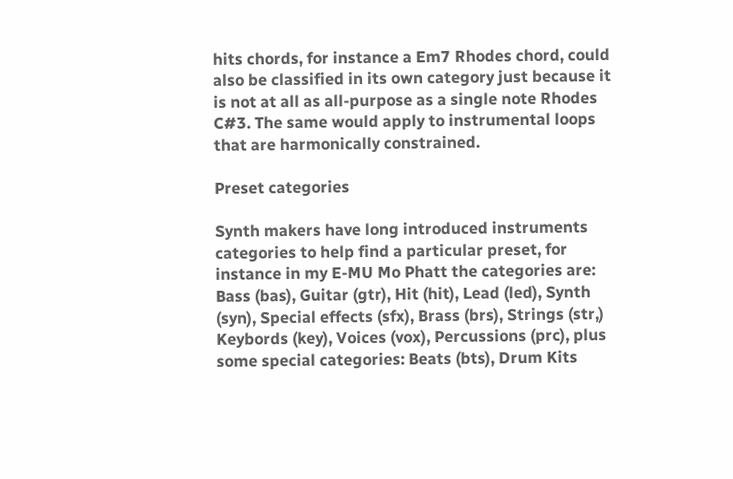hits chords, for instance a Em7 Rhodes chord, could also be classified in its own category just because it is not at all as all-purpose as a single note Rhodes C#3. The same would apply to instrumental loops that are harmonically constrained.

Preset categories

Synth makers have long introduced instruments categories to help find a particular preset, for instance in my E-MU Mo Phatt the categories are: Bass (bas), Guitar (gtr), Hit (hit), Lead (led), Synth (syn), Special effects (sfx), Brass (brs), Strings (str,) Keybords (key), Voices (vox), Percussions (prc), plus some special categories: Beats (bts), Drum Kits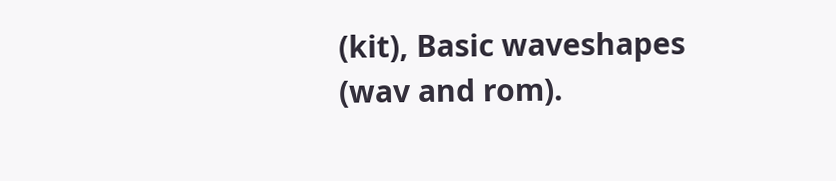(kit), Basic waveshapes (wav and rom).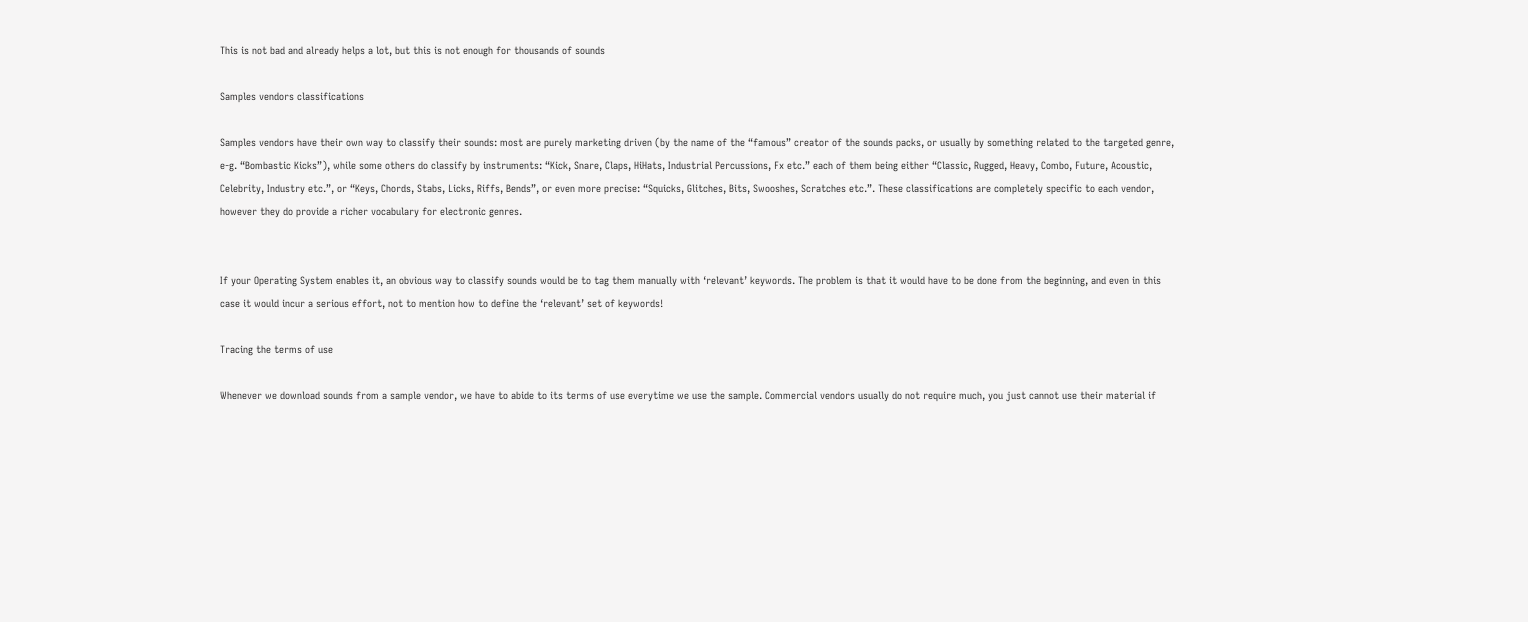This is not bad and already helps a lot, but this is not enough for thousands of sounds

Samples vendors classifications

Samples vendors have their own way to classify their sounds: most are purely marketing driven (by the name of the “famous” creator of the sounds packs, or usually by something related to the targeted genre, e-g. “Bombastic Kicks”), while some others do classify by instruments: “Kick, Snare, Claps, HiHats, Industrial Percussions, Fx etc.” each of them being either “Classic, Rugged, Heavy, Combo, Future, Acoustic, Celebrity, Industry etc.”, or “Keys, Chords, Stabs, Licks, Riffs, Bends”, or even more precise: “Squicks, Glitches, Bits, Swooshes, Scratches etc.”. These classifications are completely specific to each vendor, however they do provide a richer vocabulary for electronic genres.


If your Operating System enables it, an obvious way to classify sounds would be to tag them manually with ‘relevant’ keywords. The problem is that it would have to be done from the beginning, and even in this case it would incur a serious effort, not to mention how to define the ‘relevant’ set of keywords!

Tracing the terms of use

Whenever we download sounds from a sample vendor, we have to abide to its terms of use everytime we use the sample. Commercial vendors usually do not require much, you just cannot use their material if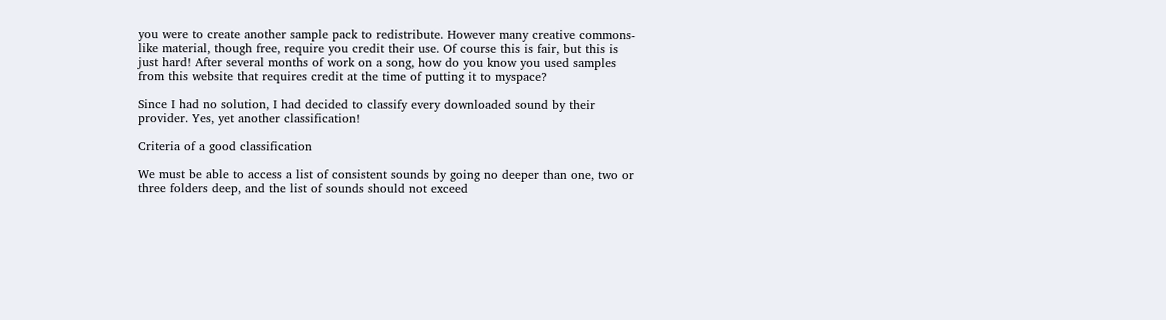you were to create another sample pack to redistribute. However many creative commons-like material, though free, require you credit their use. Of course this is fair, but this is just hard! After several months of work on a song, how do you know you used samples from this website that requires credit at the time of putting it to myspace?

Since I had no solution, I had decided to classify every downloaded sound by their provider. Yes, yet another classification!

Criteria of a good classification

We must be able to access a list of consistent sounds by going no deeper than one, two or three folders deep, and the list of sounds should not exceed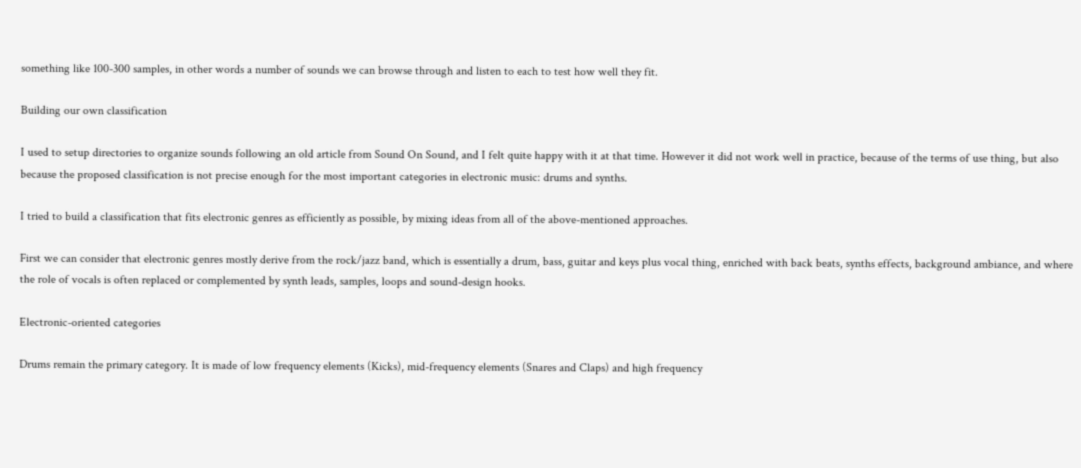something like 100-300 samples, in other words a number of sounds we can browse through and listen to each to test how well they fit.

Building our own classification

I used to setup directories to organize sounds following an old article from Sound On Sound, and I felt quite happy with it at that time. However it did not work well in practice, because of the terms of use thing, but also because the proposed classification is not precise enough for the most important categories in electronic music: drums and synths.

I tried to build a classification that fits electronic genres as efficiently as possible, by mixing ideas from all of the above-mentioned approaches.

First we can consider that electronic genres mostly derive from the rock/jazz band, which is essentially a drum, bass, guitar and keys plus vocal thing, enriched with back beats, synths effects, background ambiance, and where the role of vocals is often replaced or complemented by synth leads, samples, loops and sound-design hooks.

Electronic-oriented categories

Drums remain the primary category. It is made of low frequency elements (Kicks), mid-frequency elements (Snares and Claps) and high frequency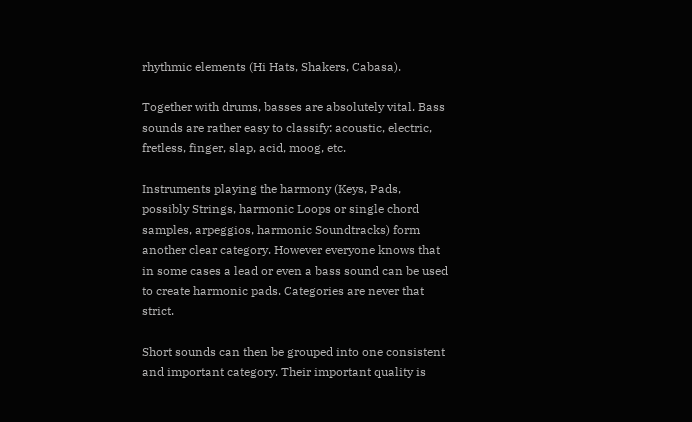rhythmic elements (Hi Hats, Shakers, Cabasa).

Together with drums, basses are absolutely vital. Bass sounds are rather easy to classify: acoustic, electric, fretless, finger, slap, acid, moog, etc.

Instruments playing the harmony (Keys, Pads, possibly Strings, harmonic Loops or single chord samples, arpeggios, harmonic Soundtracks) form another clear category. However everyone knows that in some cases a lead or even a bass sound can be used to create harmonic pads. Categories are never that strict.

Short sounds can then be grouped into one consistent and important category. Their important quality is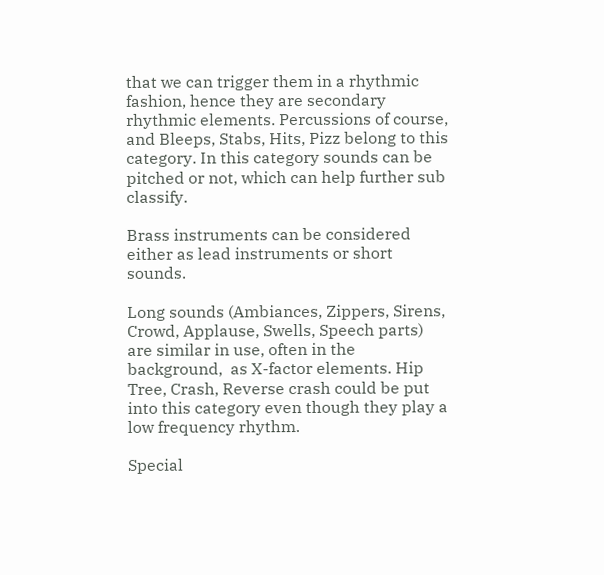that we can trigger them in a rhythmic fashion, hence they are secondary rhythmic elements. Percussions of course, and Bleeps, Stabs, Hits, Pizz belong to this category. In this category sounds can be pitched or not, which can help further sub classify.

Brass instruments can be considered either as lead instruments or short sounds.

Long sounds (Ambiances, Zippers, Sirens, Crowd, Applause, Swells, Speech parts) are similar in use, often in the background,  as X-factor elements. Hip Tree, Crash, Reverse crash could be put into this category even though they play a low frequency rhythm.

Special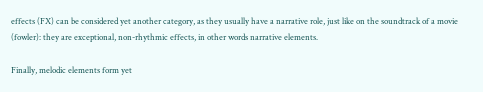effects (FX) can be considered yet another category, as they usually have a narrative role, just like on the soundtrack of a movie (fowler): they are exceptional, non-rhythmic effects, in other words narrative elements.

Finally, melodic elements form yet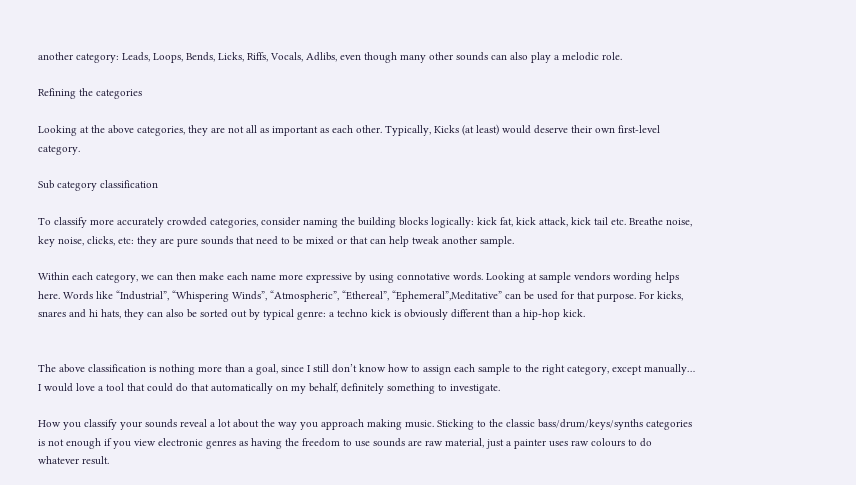another category: Leads, Loops, Bends, Licks, Riffs, Vocals, Adlibs, even though many other sounds can also play a melodic role.

Refining the categories

Looking at the above categories, they are not all as important as each other. Typically, Kicks (at least) would deserve their own first-level category.

Sub category classification

To classify more accurately crowded categories, consider naming the building blocks logically: kick fat, kick attack, kick tail etc. Breathe noise, key noise, clicks, etc: they are pure sounds that need to be mixed or that can help tweak another sample.

Within each category, we can then make each name more expressive by using connotative words. Looking at sample vendors wording helps here. Words like “Industrial”, “Whispering Winds”, “Atmospheric”, “Ethereal”, “Ephemeral”,Meditative” can be used for that purpose. For kicks, snares and hi hats, they can also be sorted out by typical genre: a techno kick is obviously different than a hip-hop kick.


The above classification is nothing more than a goal, since I still don’t know how to assign each sample to the right category, except manually… I would love a tool that could do that automatically on my behalf, definitely something to investigate.

How you classify your sounds reveal a lot about the way you approach making music. Sticking to the classic bass/drum/keys/synths categories is not enough if you view electronic genres as having the freedom to use sounds are raw material, just a painter uses raw colours to do whatever result.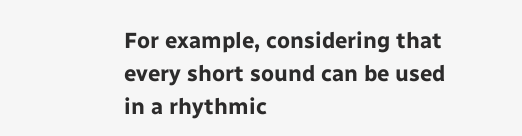For example, considering that every short sound can be used in a rhythmic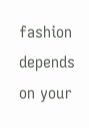fashion depends on your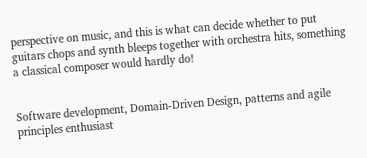perspective on music, and this is what can decide whether to put guitars chops and synth bleeps together with orchestra hits, something a classical composer would hardly do!


Software development, Domain-Driven Design, patterns and agile principles enthusiast